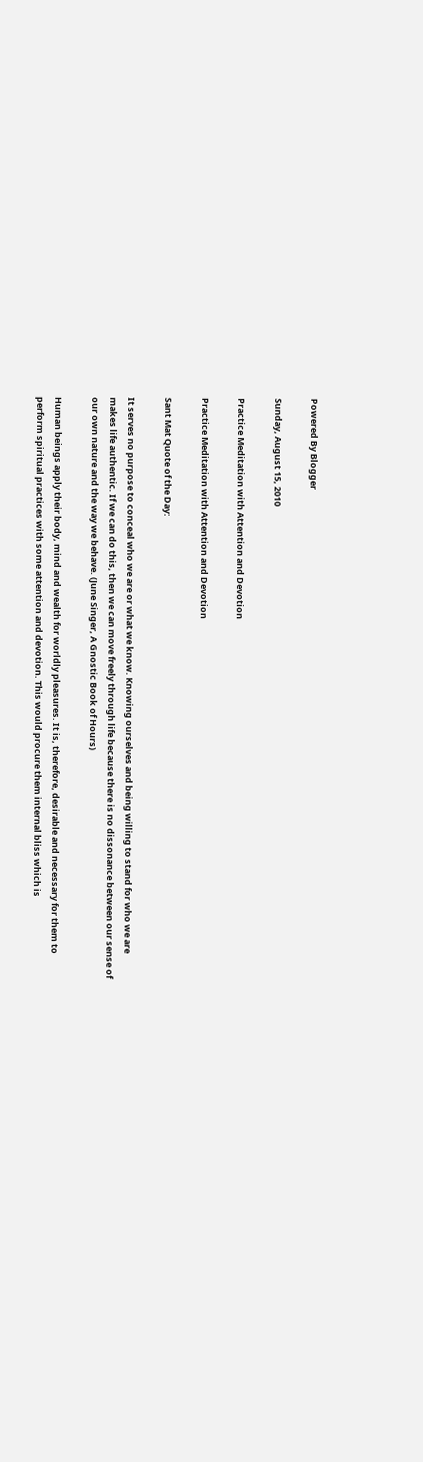Powered By Blogger

Sunday, August 15, 2010

Practice Meditation with Attention and Devotion

Practice Meditation with Attention and Devotion

Sant Mat Quote of the Day:

It serves no purpose to conceal who we are or what we know. Knowing ourselves and being willing to stand for who we are makes life authentic. If we can do this, then we can move freely through life because there is no dissonance between our sense of our own nature and the way we behave. (June Singer, A Gnostic Book of Hours)

Human beings apply their body, mind and wealth for worldly pleasures. It is, therefore, desirable and necessary for them to perform spiritual practices with some attention and devotion. This would procure them internal bliss which is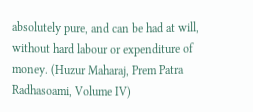absolutely pure, and can be had at will, without hard labour or expenditure of money. (Huzur Maharaj, Prem Patra Radhasoami, Volume IV)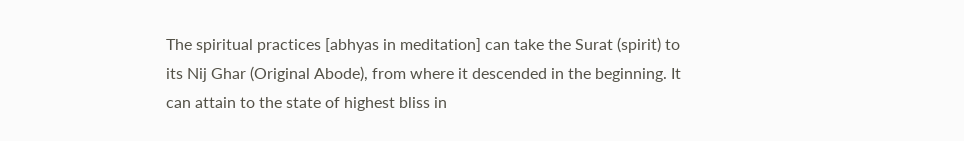The spiritual practices [abhyas in meditation] can take the Surat (spirit) to its Nij Ghar (Original Abode), from where it descended in the beginning. It can attain to the state of highest bliss in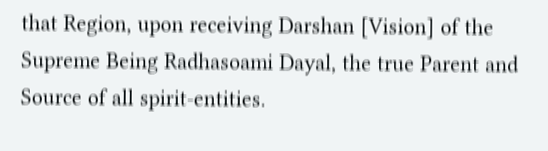that Region, upon receiving Darshan [Vision] of the Supreme Being Radhasoami Dayal, the true Parent and Source of all spirit-entities.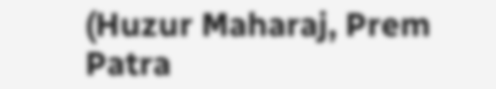(Huzur Maharaj, Prem Patra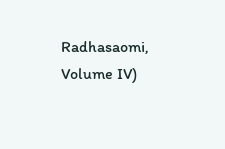Radhasaomi, Volume IV)